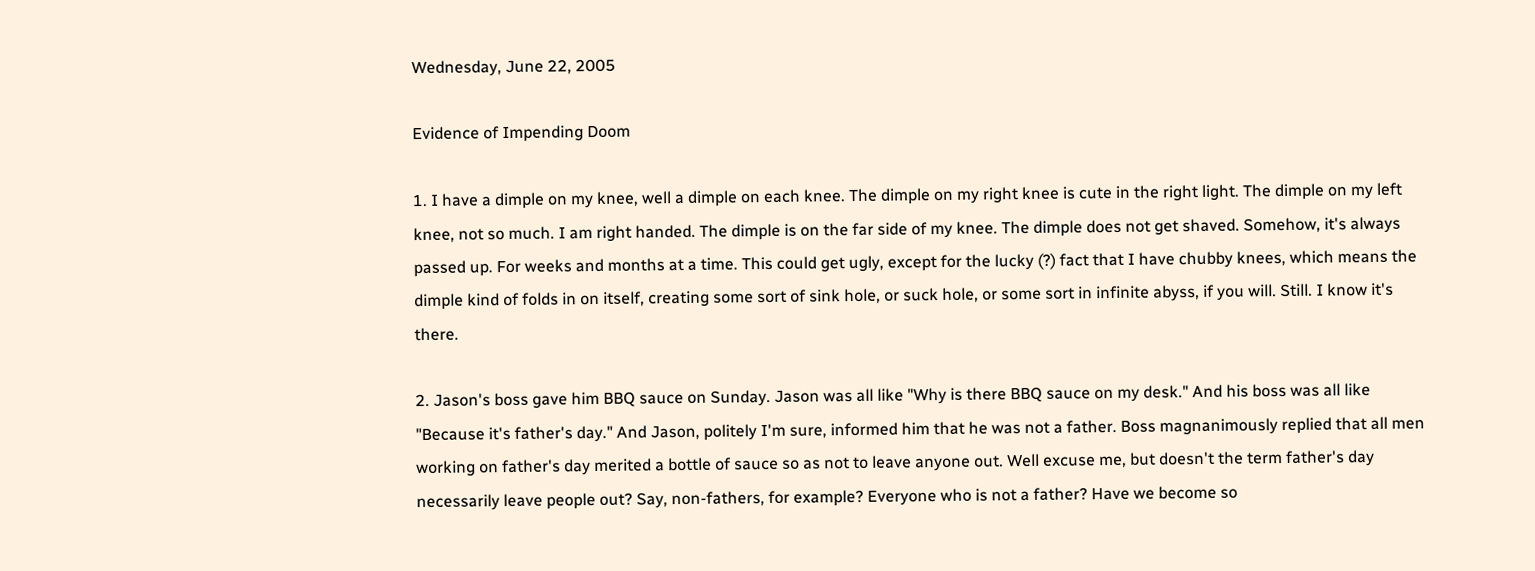Wednesday, June 22, 2005

Evidence of Impending Doom

1. I have a dimple on my knee, well a dimple on each knee. The dimple on my right knee is cute in the right light. The dimple on my left knee, not so much. I am right handed. The dimple is on the far side of my knee. The dimple does not get shaved. Somehow, it's always passed up. For weeks and months at a time. This could get ugly, except for the lucky (?) fact that I have chubby knees, which means the dimple kind of folds in on itself, creating some sort of sink hole, or suck hole, or some sort in infinite abyss, if you will. Still. I know it's there.

2. Jason's boss gave him BBQ sauce on Sunday. Jason was all like "Why is there BBQ sauce on my desk." And his boss was all like "Because it's father's day." And Jason, politely I'm sure, informed him that he was not a father. Boss magnanimously replied that all men working on father's day merited a bottle of sauce so as not to leave anyone out. Well excuse me, but doesn't the term father's day necessarily leave people out? Say, non-fathers, for example? Everyone who is not a father? Have we become so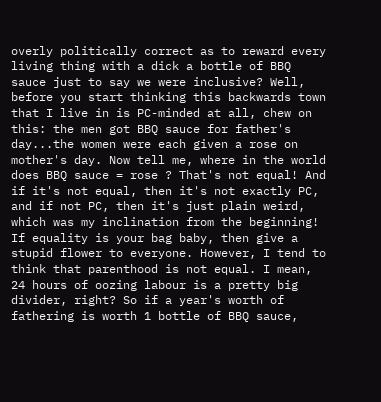overly politically correct as to reward every living thing with a dick a bottle of BBQ sauce just to say we were inclusive? Well, before you start thinking this backwards town that I live in is PC-minded at all, chew on this: the men got BBQ sauce for father's day...the women were each given a rose on mother's day. Now tell me, where in the world does BBQ sauce = rose ? That's not equal! And if it's not equal, then it's not exactly PC, and if not PC, then it's just plain weird, which was my inclination from the beginning! If equality is your bag baby, then give a stupid flower to everyone. However, I tend to think that parenthood is not equal. I mean, 24 hours of oozing labour is a pretty big divider, right? So if a year's worth of fathering is worth 1 bottle of BBQ sauce,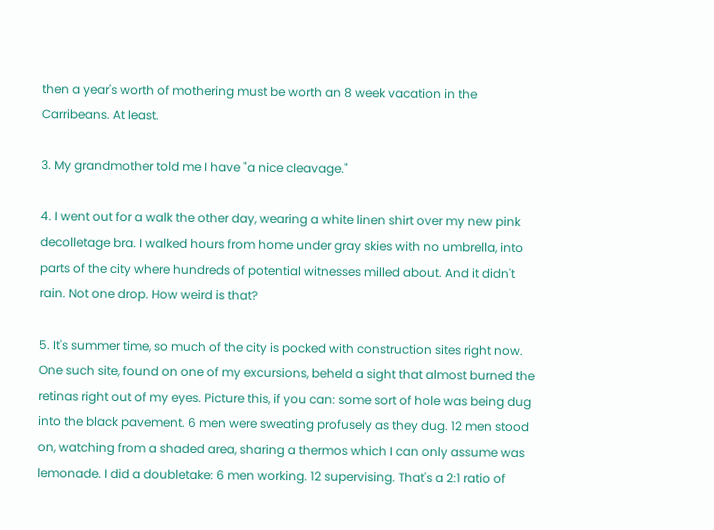then a year's worth of mothering must be worth an 8 week vacation in the Carribeans. At least.

3. My grandmother told me I have "a nice cleavage."

4. I went out for a walk the other day, wearing a white linen shirt over my new pink decolletage bra. I walked hours from home under gray skies with no umbrella, into parts of the city where hundreds of potential witnesses milled about. And it didn't rain. Not one drop. How weird is that?

5. It's summer time, so much of the city is pocked with construction sites right now. One such site, found on one of my excursions, beheld a sight that almost burned the retinas right out of my eyes. Picture this, if you can: some sort of hole was being dug into the black pavement. 6 men were sweating profusely as they dug. 12 men stood on, watching from a shaded area, sharing a thermos which I can only assume was lemonade. I did a doubletake: 6 men working. 12 supervising. That's a 2:1 ratio of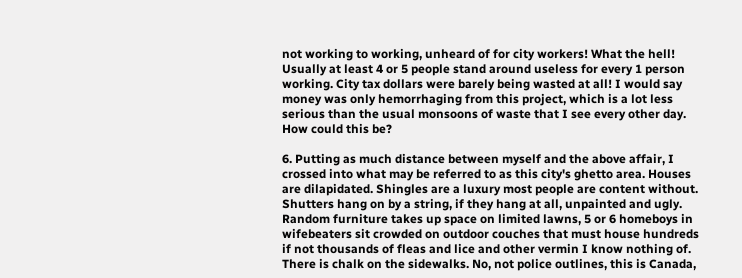not working to working, unheard of for city workers! What the hell! Usually at least 4 or 5 people stand around useless for every 1 person working. City tax dollars were barely being wasted at all! I would say money was only hemorrhaging from this project, which is a lot less serious than the usual monsoons of waste that I see every other day. How could this be?

6. Putting as much distance between myself and the above affair, I crossed into what may be referred to as this city's ghetto area. Houses are dilapidated. Shingles are a luxury most people are content without. Shutters hang on by a string, if they hang at all, unpainted and ugly. Random furniture takes up space on limited lawns, 5 or 6 homeboys in wifebeaters sit crowded on outdoor couches that must house hundreds if not thousands of fleas and lice and other vermin I know nothing of. There is chalk on the sidewalks. No, not police outlines, this is Canada,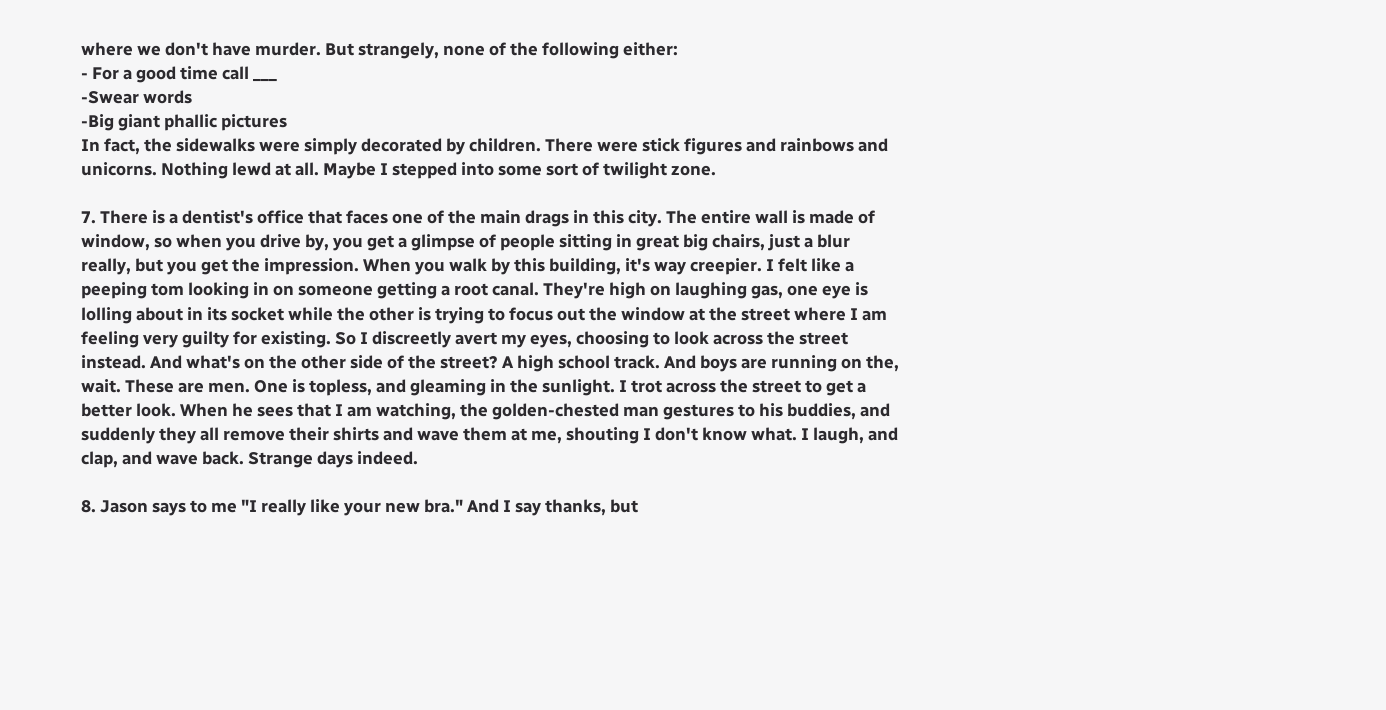where we don't have murder. But strangely, none of the following either:
- For a good time call ___
-Swear words
-Big giant phallic pictures
In fact, the sidewalks were simply decorated by children. There were stick figures and rainbows and unicorns. Nothing lewd at all. Maybe I stepped into some sort of twilight zone.

7. There is a dentist's office that faces one of the main drags in this city. The entire wall is made of window, so when you drive by, you get a glimpse of people sitting in great big chairs, just a blur really, but you get the impression. When you walk by this building, it's way creepier. I felt like a peeping tom looking in on someone getting a root canal. They're high on laughing gas, one eye is lolling about in its socket while the other is trying to focus out the window at the street where I am feeling very guilty for existing. So I discreetly avert my eyes, choosing to look across the street instead. And what's on the other side of the street? A high school track. And boys are running on the, wait. These are men. One is topless, and gleaming in the sunlight. I trot across the street to get a better look. When he sees that I am watching, the golden-chested man gestures to his buddies, and suddenly they all remove their shirts and wave them at me, shouting I don't know what. I laugh, and clap, and wave back. Strange days indeed.

8. Jason says to me "I really like your new bra." And I say thanks, but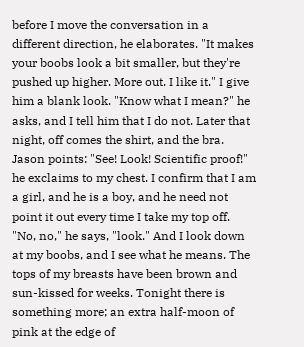before I move the conversation in a different direction, he elaborates. "It makes your boobs look a bit smaller, but they're pushed up higher. More out. I like it." I give him a blank look. "Know what I mean?" he asks, and I tell him that I do not. Later that night, off comes the shirt, and the bra. Jason points: "See! Look! Scientific proof!" he exclaims to my chest. I confirm that I am a girl, and he is a boy, and he need not point it out every time I take my top off. "No, no," he says, "look." And I look down at my boobs, and I see what he means. The tops of my breasts have been brown and sun-kissed for weeks. Tonight there is something more; an extra half-moon of pink at the edge of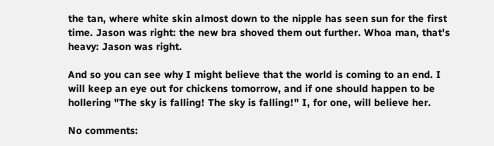the tan, where white skin almost down to the nipple has seen sun for the first time. Jason was right: the new bra shoved them out further. Whoa man, that's heavy: Jason was right.

And so you can see why I might believe that the world is coming to an end. I will keep an eye out for chickens tomorrow, and if one should happen to be hollering "The sky is falling! The sky is falling!" I, for one, will believe her.

No comments: